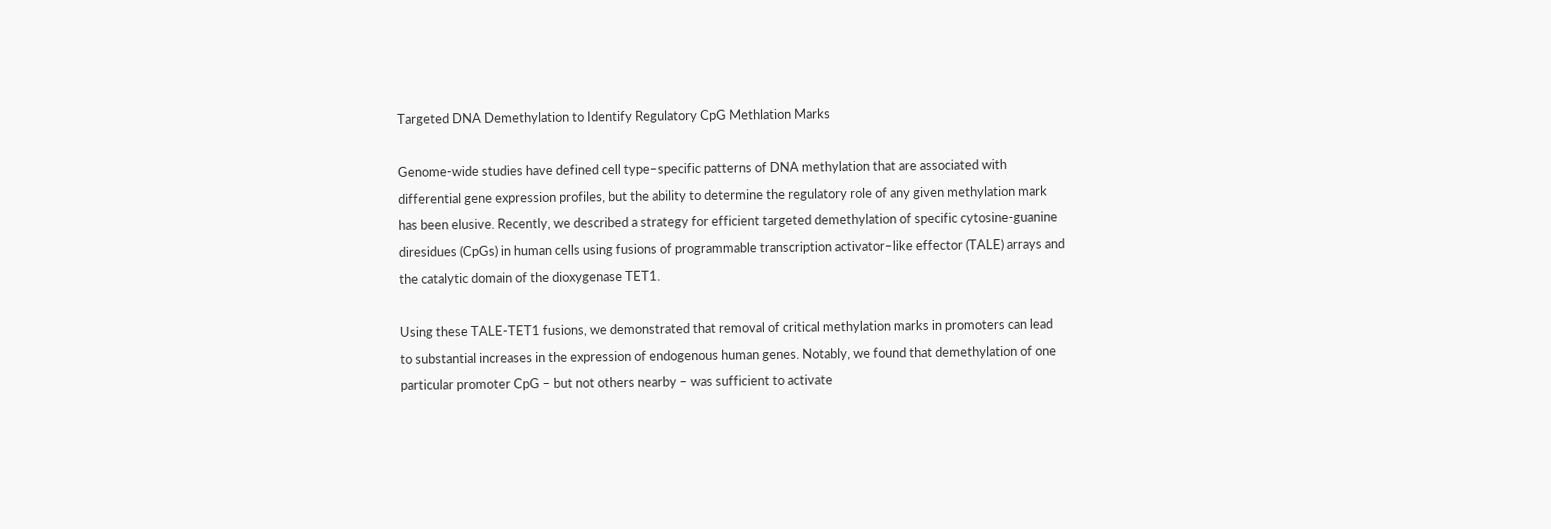Targeted DNA Demethylation to Identify Regulatory CpG Methlation Marks

Genome-wide studies have defined cell type–specific patterns of DNA methylation that are associated with differential gene expression profiles, but the ability to determine the regulatory role of any given methylation mark has been elusive. Recently, we described a strategy for efficient targeted demethylation of specific cytosine-guanine diresidues (CpGs) in human cells using fusions of programmable transcription activator–like effector (TALE) arrays and the catalytic domain of the dioxygenase TET1.

Using these TALE-TET1 fusions, we demonstrated that removal of critical methylation marks in promoters can lead to substantial increases in the expression of endogenous human genes. Notably, we found that demethylation of one particular promoter CpG – but not others nearby – was sufficient to activate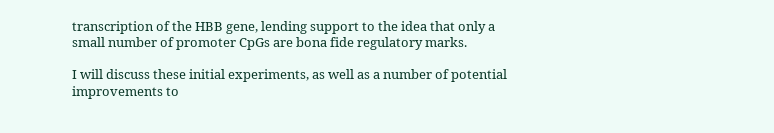transcription of the HBB gene, lending support to the idea that only a small number of promoter CpGs are bona fide regulatory marks.

I will discuss these initial experiments, as well as a number of potential improvements to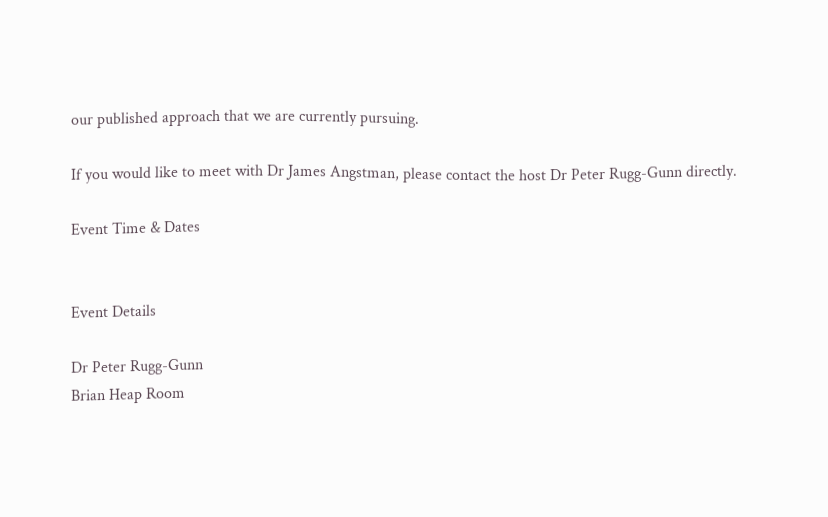our published approach that we are currently pursuing.

If you would like to meet with Dr James Angstman, please contact the host Dr Peter Rugg-Gunn directly.

Event Time & Dates


Event Details

Dr Peter Rugg-Gunn
Brian Heap Room